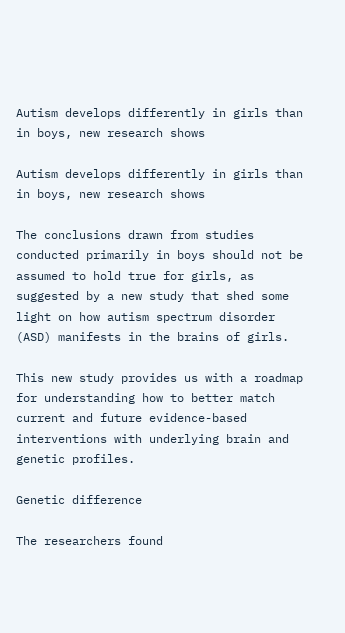Autism develops differently in girls than in boys, new research shows

Autism develops differently in girls than in boys, new research shows

The conclusions drawn from studies conducted primarily in boys should not be assumed to hold true for girls, as suggested by a new study that shed some light on how autism spectrum disorder (ASD) manifests in the brains of girls.

This new study provides us with a roadmap for understanding how to better match current and future evidence-based interventions with underlying brain and genetic profiles.

Genetic difference

The researchers found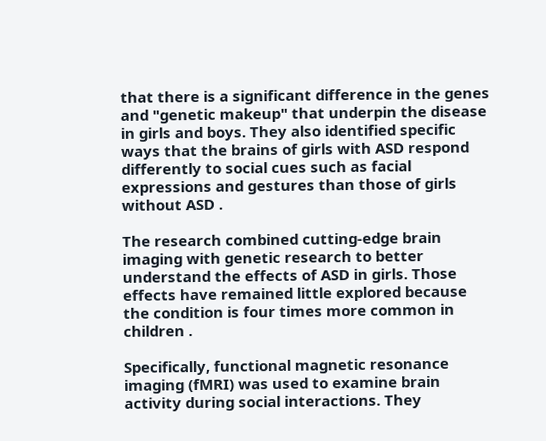that there is a significant difference in the genes and "genetic makeup" that underpin the disease in girls and boys. They also identified specific ways that the brains of girls with ASD respond differently to social cues such as facial expressions and gestures than those of girls without ASD .

The research combined cutting-edge brain imaging with genetic research to better understand the effects of ASD in girls. Those effects have remained little explored because the condition is four times more common in children .

Specifically, functional magnetic resonance imaging (fMRI) was used to examine brain activity during social interactions. They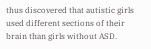thus discovered that autistic girls used different sections of their brain than girls without ASD.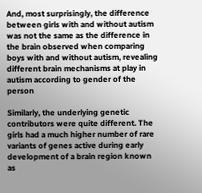And, most surprisingly, the difference between girls with and without autism was not the same as the difference in the brain observed when comparing boys with and without autism, revealing different brain mechanisms at play in autism according to gender of the person

Similarly, the underlying genetic contributors were quite different. The girls had a much higher number of rare variants of genes active during early development of a brain region known as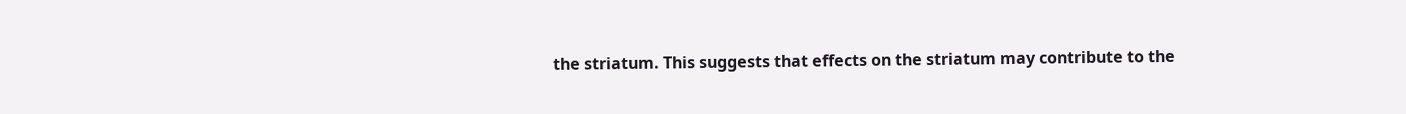the striatum. This suggests that effects on the striatum may contribute to the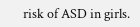risk of ASD in girls.